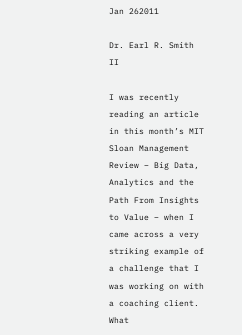Jan 262011

Dr. Earl R. Smith II

I was recently reading an article in this month’s MIT Sloan Management Review – Big Data, Analytics and the Path From Insights to Value – when I came across a very striking example of a challenge that I was working on with a coaching client. What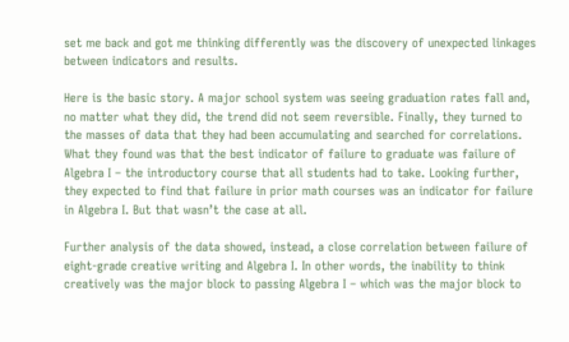set me back and got me thinking differently was the discovery of unexpected linkages between indicators and results.

Here is the basic story. A major school system was seeing graduation rates fall and, no matter what they did, the trend did not seem reversible. Finally, they turned to the masses of data that they had been accumulating and searched for correlations. What they found was that the best indicator of failure to graduate was failure of Algebra I – the introductory course that all students had to take. Looking further, they expected to find that failure in prior math courses was an indicator for failure in Algebra I. But that wasn’t the case at all.

Further analysis of the data showed, instead, a close correlation between failure of eight-grade creative writing and Algebra I. In other words, the inability to think creatively was the major block to passing Algebra I – which was the major block to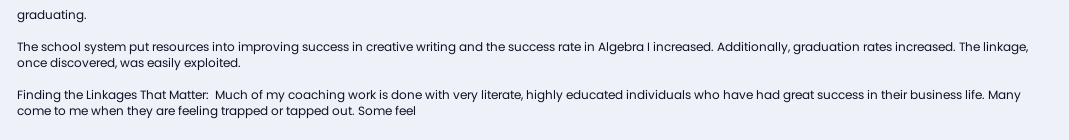graduating.

The school system put resources into improving success in creative writing and the success rate in Algebra I increased. Additionally, graduation rates increased. The linkage, once discovered, was easily exploited.

Finding the Linkages That Matter:  Much of my coaching work is done with very literate, highly educated individuals who have had great success in their business life. Many come to me when they are feeling trapped or tapped out. Some feel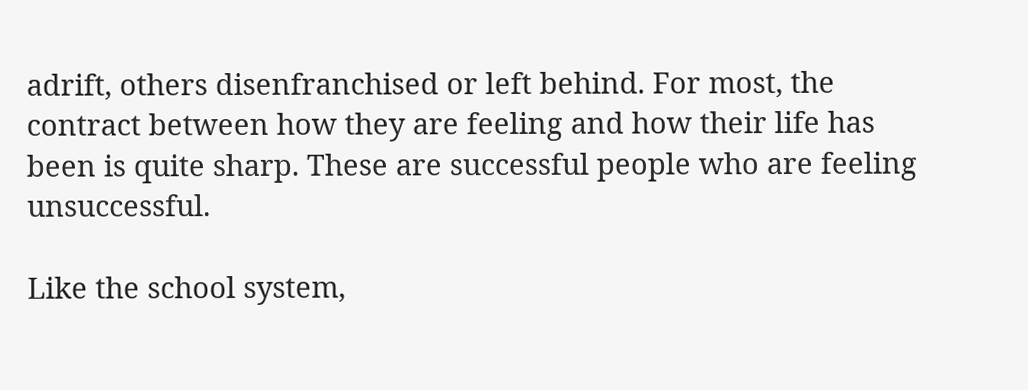adrift, others disenfranchised or left behind. For most, the contract between how they are feeling and how their life has been is quite sharp. These are successful people who are feeling unsuccessful.

Like the school system,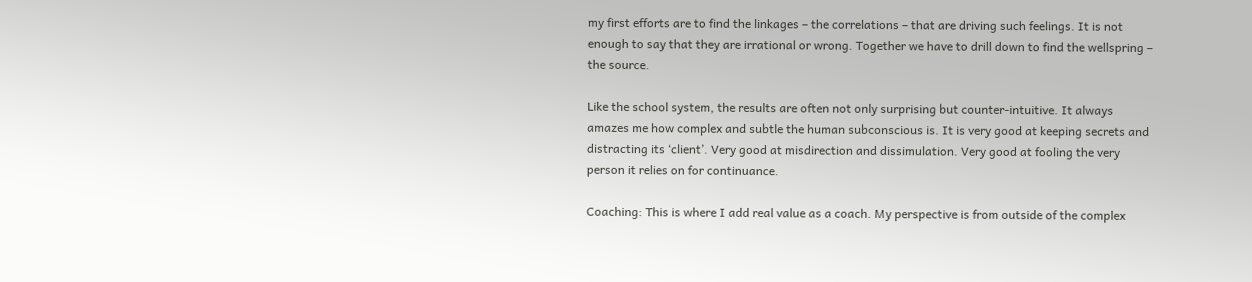my first efforts are to find the linkages – the correlations – that are driving such feelings. It is not enough to say that they are irrational or wrong. Together we have to drill down to find the wellspring – the source.

Like the school system, the results are often not only surprising but counter-intuitive. It always amazes me how complex and subtle the human subconscious is. It is very good at keeping secrets and distracting its ‘client’. Very good at misdirection and dissimulation. Very good at fooling the very person it relies on for continuance.

Coaching: This is where I add real value as a coach. My perspective is from outside of the complex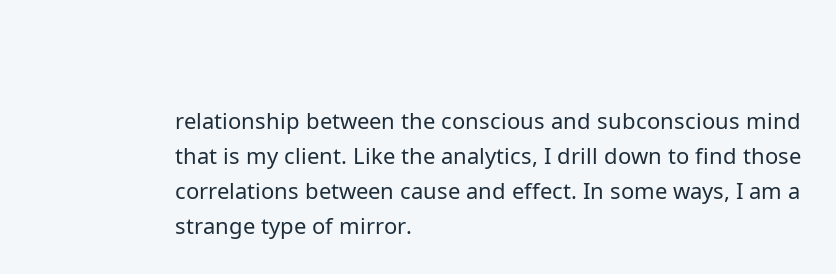relationship between the conscious and subconscious mind that is my client. Like the analytics, I drill down to find those correlations between cause and effect. In some ways, I am a strange type of mirror.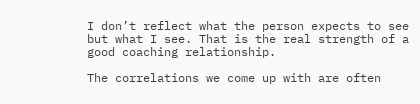I don’t reflect what the person expects to see but what I see. That is the real strength of a good coaching relationship.

The correlations we come up with are often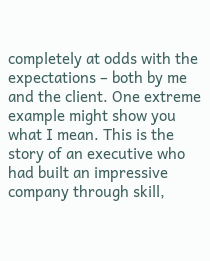completely at odds with the expectations – both by me and the client. One extreme example might show you what I mean. This is the story of an executive who had built an impressive company through skill,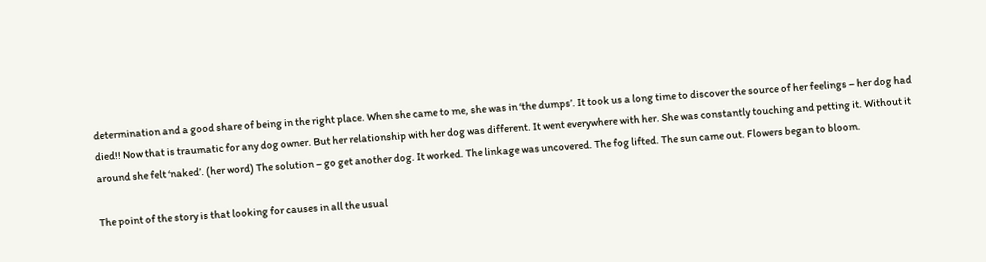determination and a good share of being in the right place. When she came to me, she was in ‘the dumps’. It took us a long time to discover the source of her feelings – her dog had died!! Now that is traumatic for any dog owner. But her relationship with her dog was different. It went everywhere with her. She was constantly touching and petting it. Without it around she felt ‘naked’. (her word) The solution – go get another dog. It worked. The linkage was uncovered. The fog lifted. The sun came out. Flowers began to bloom.

The point of the story is that looking for causes in all the usual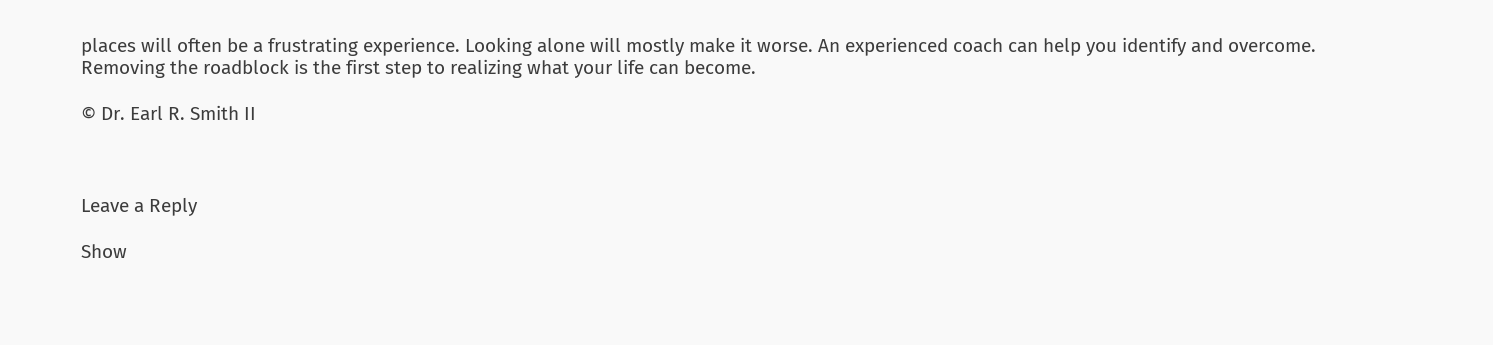places will often be a frustrating experience. Looking alone will mostly make it worse. An experienced coach can help you identify and overcome. Removing the roadblock is the first step to realizing what your life can become.

© Dr. Earl R. Smith II



Leave a Reply

Show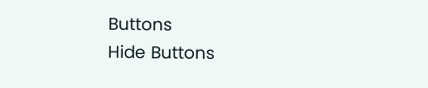Buttons
Hide Buttons